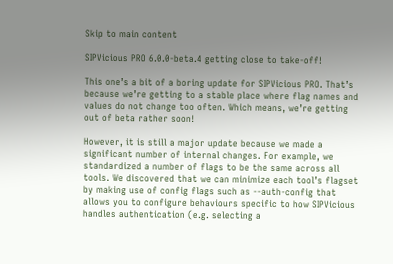Skip to main content

SIPVicious PRO 6.0.0-beta.4 getting close to take-off!

This one’s a bit of a boring update for SIPVicious PRO. That’s because we’re getting to a stable place where flag names and values do not change too often. Which means, we’re getting out of beta rather soon!

However, it is still a major update because we made a significant number of internal changes. For example, we standardized a number of flags to be the same across all tools. We discovered that we can minimize each tool’s flagset by making use of config flags such as --auth-config that allows you to configure behaviours specific to how SIPVicious handles authentication (e.g. selecting a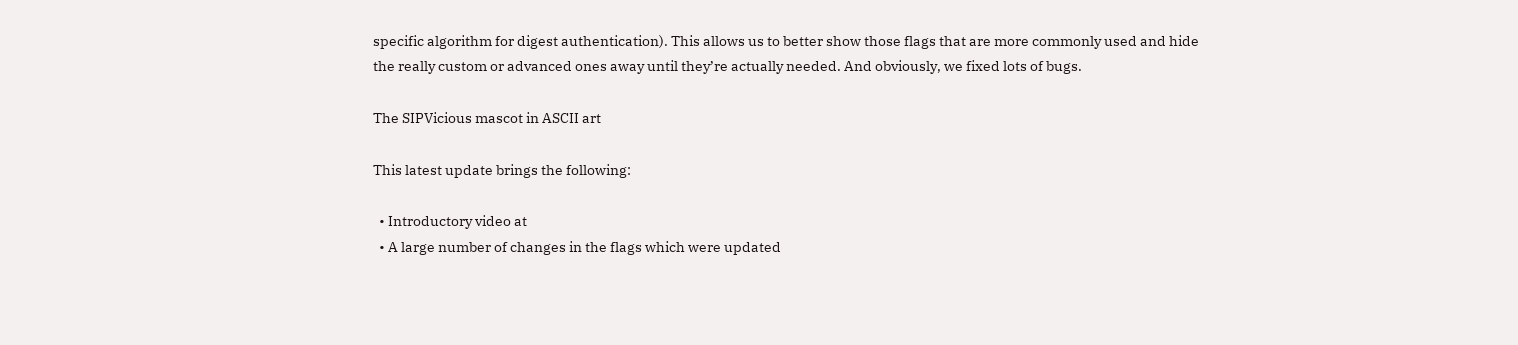specific algorithm for digest authentication). This allows us to better show those flags that are more commonly used and hide the really custom or advanced ones away until they’re actually needed. And obviously, we fixed lots of bugs.

The SIPVicious mascot in ASCII art

This latest update brings the following:

  • Introductory video at
  • A large number of changes in the flags which were updated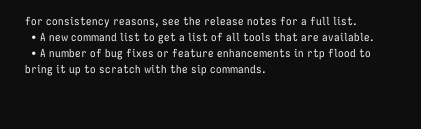for consistency reasons, see the release notes for a full list.
  • A new command list to get a list of all tools that are available.
  • A number of bug fixes or feature enhancements in rtp flood to bring it up to scratch with the sip commands.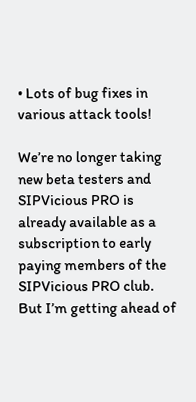• Lots of bug fixes in various attack tools!

We’re no longer taking new beta testers and SIPVicious PRO is already available as a subscription to early paying members of the SIPVicious PRO club. But I’m getting ahead of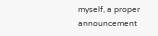myself, a proper announcement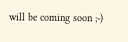will be coming soon ;-)